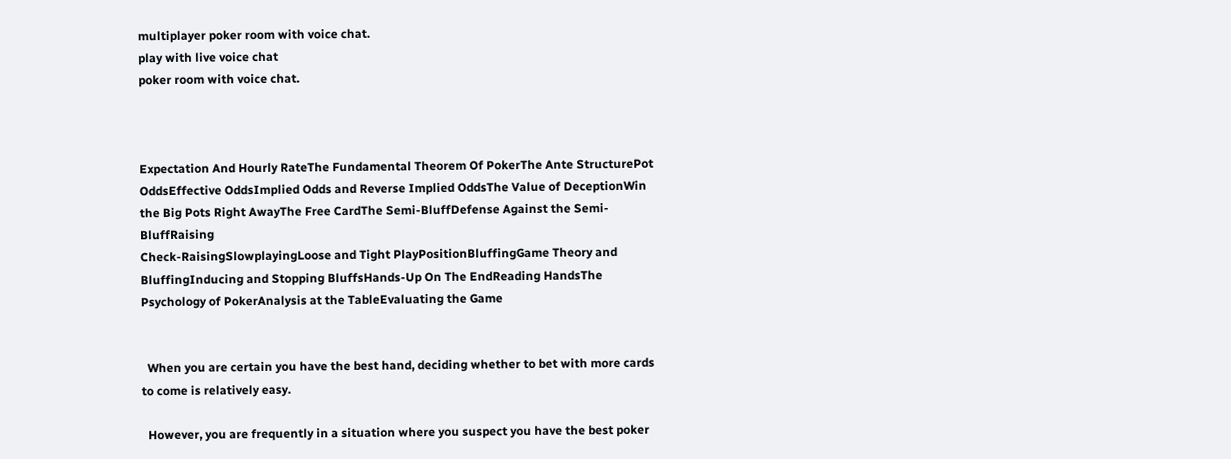multiplayer poker room with voice chat.
play with live voice chat
poker room with voice chat.



Expectation And Hourly RateThe Fundamental Theorem Of PokerThe Ante StructurePot OddsEffective OddsImplied Odds and Reverse Implied OddsThe Value of DeceptionWin the Big Pots Right AwayThe Free CardThe Semi-BluffDefense Against the Semi-BluffRaising
Check-RaisingSlowplayingLoose and Tight PlayPositionBluffingGame Theory and BluffingInducing and Stopping BluffsHands-Up On The EndReading HandsThe Psychology of PokerAnalysis at the TableEvaluating the Game


  When you are certain you have the best hand, deciding whether to bet with more cards to come is relatively easy.

  However, you are frequently in a situation where you suspect you have the best poker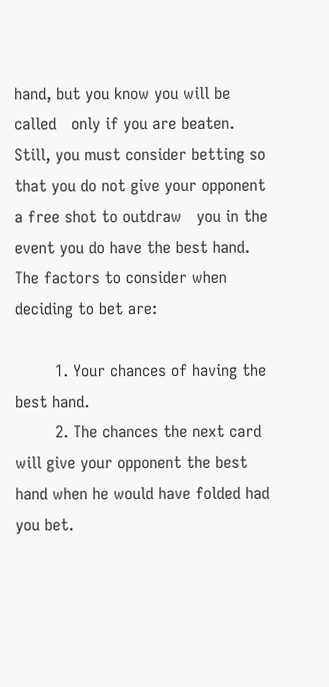hand, but you know you will be called   only if you are beaten. Still, you must consider betting so that you do not give your opponent a free shot to outdraw   you in the event you do have the best hand. The factors to consider when deciding to bet are:

        1. Your chances of having the best hand.
        2. The chances the next card will give your opponent the best hand when he would have folded had you bet.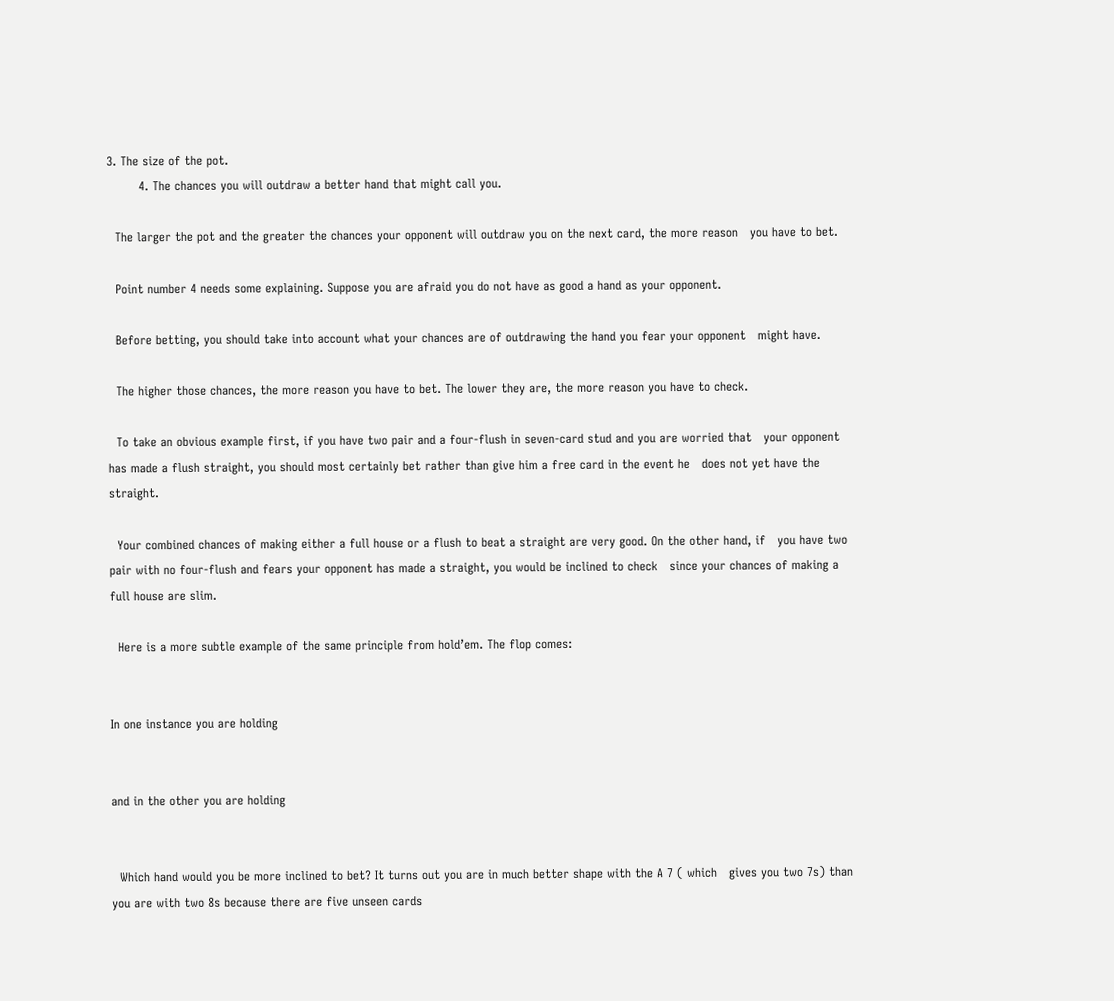3. The size of the pot.
        4. The chances you will outdraw a better hand that might call you.

  The larger the pot and the greater the chances your opponent will outdraw you on the next card, the more reason   you have to bet.

  Point number 4 needs some explaining. Suppose you are afraid you do not have as good a hand as your opponent.

  Before betting, you should take into account what your chances are of outdrawing the hand you fear your opponent   might have.

  The higher those chances, the more reason you have to bet. The lower they are, the more reason you have to check.

  To take an obvious example first, if you have two pair and a four-flush in seven-card stud and you are worried that   your opponent has made a flush straight, you should most certainly bet rather than give him a free card in the event he   does not yet have the straight.

  Your combined chances of making either a full house or a flush to beat a straight are very good. On the other hand, if   you have two pair with no four-flush and fears your opponent has made a straight, you would be inclined to check   since your chances of making a full house are slim.

  Here is a more subtle example of the same principle from hold’em. The flop comes:


In one instance you are holding


and in the other you are holding


  Which hand would you be more inclined to bet? It turns out you are in much better shape with the A 7 ( which   gives you two 7s) than you are with two 8s because there are five unseen cards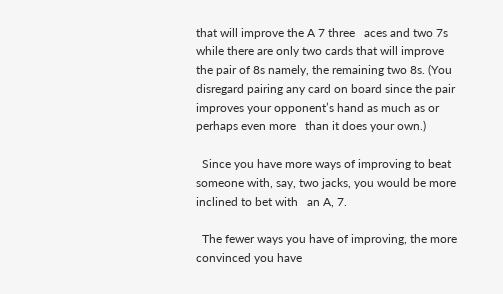that will improve the A 7 three   aces and two 7s while there are only two cards that will improve the pair of 8s namely, the remaining two 8s. (You   disregard pairing any card on board since the pair improves your opponent’s hand as much as or perhaps even more   than it does your own.)

  Since you have more ways of improving to beat someone with, say, two jacks, you would be more inclined to bet with   an A, 7.

  The fewer ways you have of improving, the more convinced you have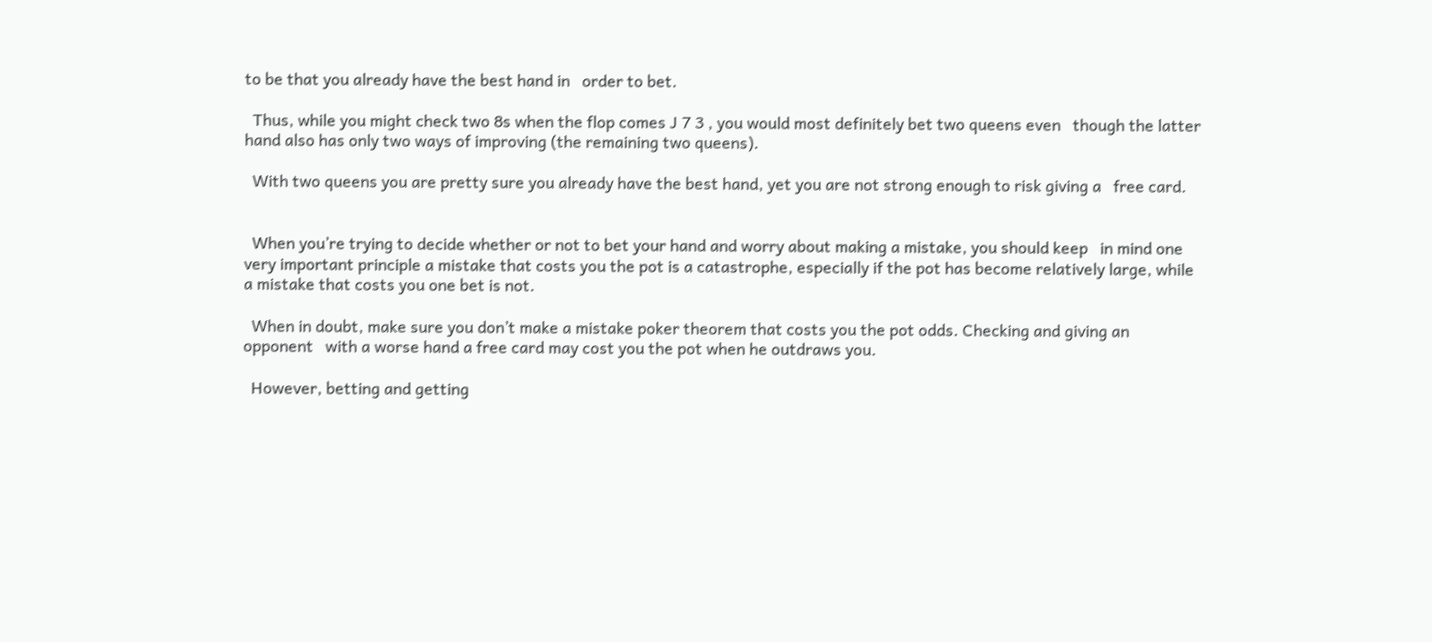to be that you already have the best hand in   order to bet.

  Thus, while you might check two 8s when the flop comes J 7 3 , you would most definitely bet two queens even   though the latter hand also has only two ways of improving (the remaining two queens).

  With two queens you are pretty sure you already have the best hand, yet you are not strong enough to risk giving a   free card.


  When you’re trying to decide whether or not to bet your hand and worry about making a mistake, you should keep   in mind one very important principle a mistake that costs you the pot is a catastrophe, especially if the pot has become relatively large, while a mistake that costs you one bet is not.

  When in doubt, make sure you don’t make a mistake poker theorem that costs you the pot odds. Checking and giving an opponent   with a worse hand a free card may cost you the pot when he outdraws you.

  However, betting and getting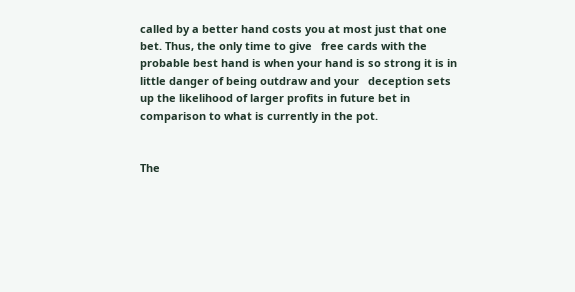called by a better hand costs you at most just that one bet. Thus, the only time to give   free cards with the probable best hand is when your hand is so strong it is in little danger of being outdraw and your   deception sets up the likelihood of larger profits in future bet in comparison to what is currently in the pot.


The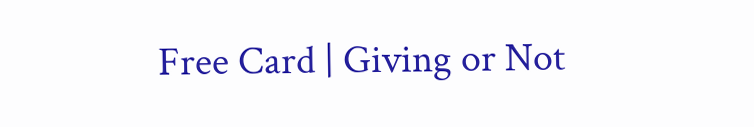Free Card | Giving or Not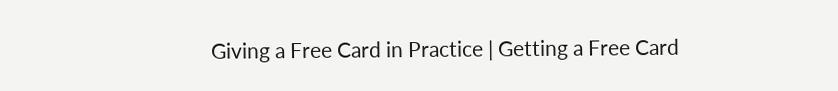Giving a Free Card in Practice | Getting a Free Card